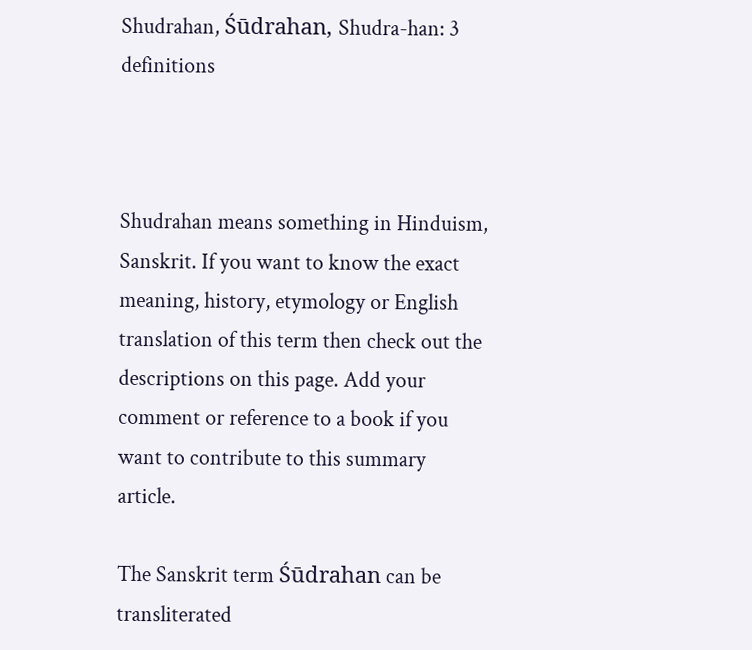Shudrahan, Śūdrahan, Shudra-han: 3 definitions



Shudrahan means something in Hinduism, Sanskrit. If you want to know the exact meaning, history, etymology or English translation of this term then check out the descriptions on this page. Add your comment or reference to a book if you want to contribute to this summary article.

The Sanskrit term Śūdrahan can be transliterated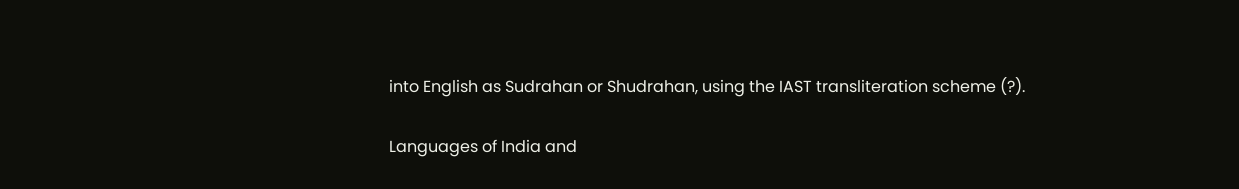into English as Sudrahan or Shudrahan, using the IAST transliteration scheme (?).

Languages of India and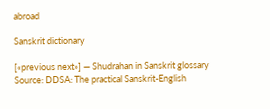abroad

Sanskrit dictionary

[«previous next»] — Shudrahan in Sanskrit glossary
Source: DDSA: The practical Sanskrit-English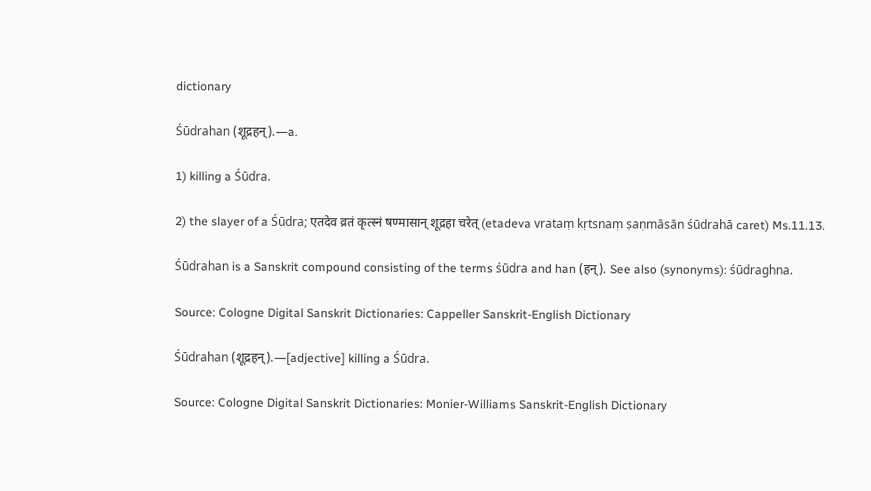dictionary

Śūdrahan (शूद्रहन्).—a.

1) killing a Śūdra.

2) the slayer of a Śūdra; एतदेव व्रतं कृत्स्नं षण्मासान् शूद्रहा चरेत् (etadeva vrataṃ kṛtsnaṃ ṣaṇmāsān śūdrahā caret) Ms.11.13.

Śūdrahan is a Sanskrit compound consisting of the terms śūdra and han (हन्). See also (synonyms): śūdraghna.

Source: Cologne Digital Sanskrit Dictionaries: Cappeller Sanskrit-English Dictionary

Śūdrahan (शूद्रहन्).—[adjective] killing a Śūdra.

Source: Cologne Digital Sanskrit Dictionaries: Monier-Williams Sanskrit-English Dictionary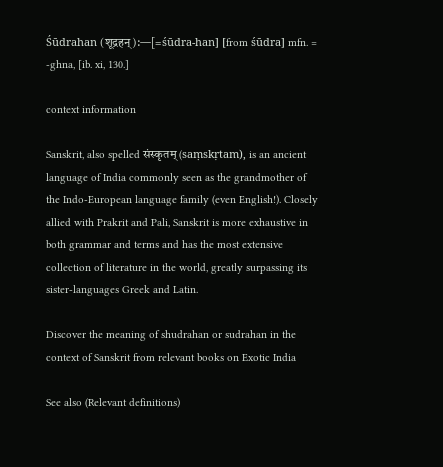Śūdrahan (शूद्रहन्):—[=śūdra-han] [from śūdra] mfn. = -ghna, [ib. xi, 130.]

context information

Sanskrit, also spelled संस्कृतम् (saṃskṛtam), is an ancient language of India commonly seen as the grandmother of the Indo-European language family (even English!). Closely allied with Prakrit and Pali, Sanskrit is more exhaustive in both grammar and terms and has the most extensive collection of literature in the world, greatly surpassing its sister-languages Greek and Latin.

Discover the meaning of shudrahan or sudrahan in the context of Sanskrit from relevant books on Exotic India

See also (Relevant definitions)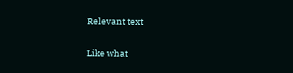Relevant text

Like what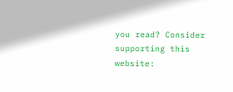you read? Consider supporting this website: